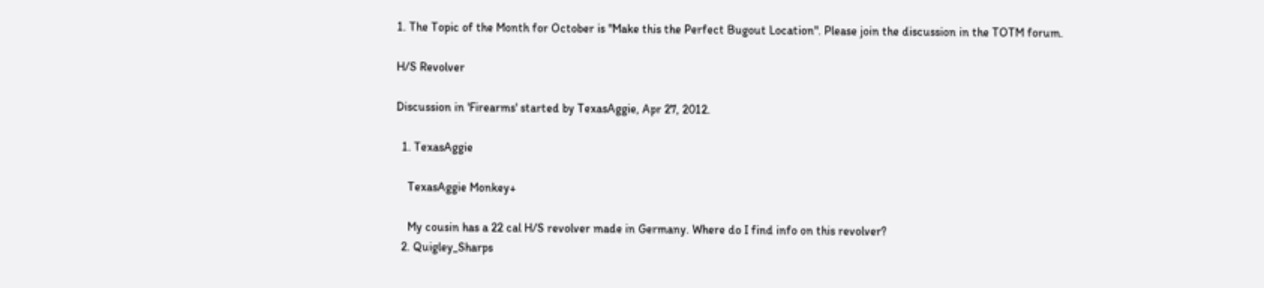1. The Topic of the Month for October is "Make this the Perfect Bugout Location". Please join the discussion in the TOTM forum.

H/S Revolver

Discussion in 'Firearms' started by TexasAggie, Apr 27, 2012.

  1. TexasAggie

    TexasAggie Monkey+

    My cousin has a 22 cal H/S revolver made in Germany. Where do I find info on this revolver?
  2. Quigley_Sharps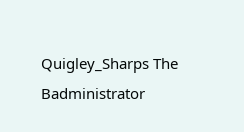Quigley_Sharps The Badministrator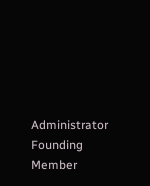Administrator Founding Member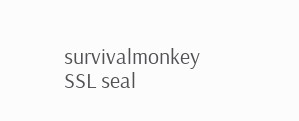survivalmonkey SSL seal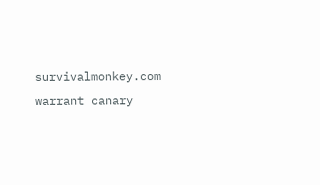survivalmonkey.com warrant canary